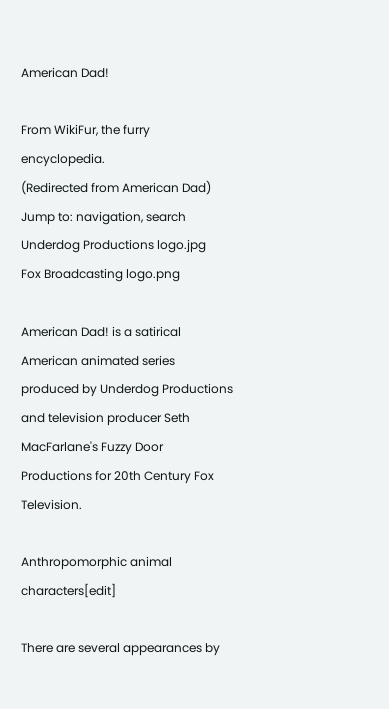American Dad!

From WikiFur, the furry encyclopedia.
(Redirected from American Dad)
Jump to: navigation, search
Underdog Productions logo.jpg
Fox Broadcasting logo.png

American Dad! is a satirical American animated series produced by Underdog Productions and television producer Seth MacFarlane's Fuzzy Door Productions for 20th Century Fox Television.

Anthropomorphic animal characters[edit]

There are several appearances by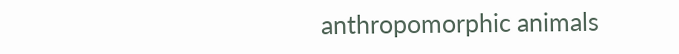anthropomorphic animals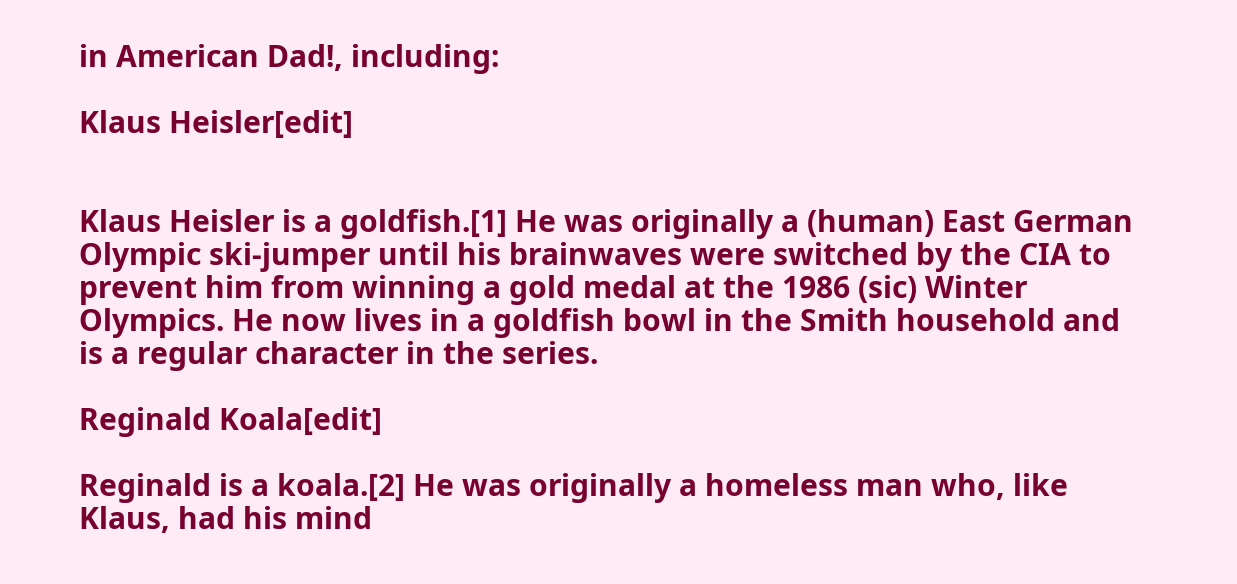in American Dad!, including:

Klaus Heisler[edit]


Klaus Heisler is a goldfish.[1] He was originally a (human) East German Olympic ski-jumper until his brainwaves were switched by the CIA to prevent him from winning a gold medal at the 1986 (sic) Winter Olympics. He now lives in a goldfish bowl in the Smith household and is a regular character in the series.

Reginald Koala[edit]

Reginald is a koala.[2] He was originally a homeless man who, like Klaus, had his mind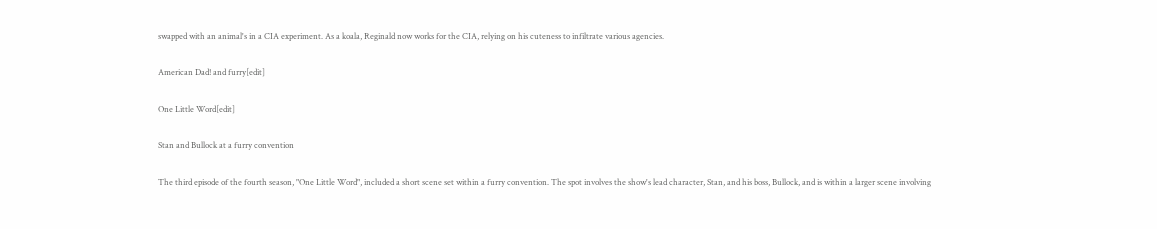swapped with an animal's in a CIA experiment. As a koala, Reginald now works for the CIA, relying on his cuteness to infiltrate various agencies.

American Dad! and furry[edit]

One Little Word[edit]

Stan and Bullock at a furry convention

The third episode of the fourth season, "One Little Word", included a short scene set within a furry convention. The spot involves the show's lead character, Stan, and his boss, Bullock, and is within a larger scene involving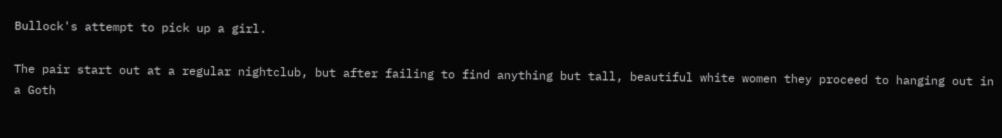Bullock's attempt to pick up a girl.

The pair start out at a regular nightclub, but after failing to find anything but tall, beautiful white women they proceed to hanging out in a Goth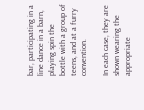bar, participating in a line dance in a barn, playing spin the bottle with a group of teens, and at a furry convention.

In each case, they are shown wearing the appropriate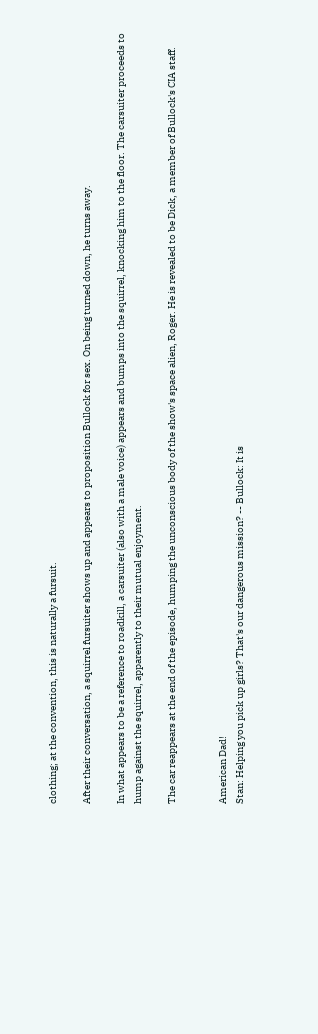clothing; at the convention, this is naturally a fursuit.

After their conversation, a squirrel fursuiter shows up and appears to proposition Bullock for sex. On being turned down, he turns away.

In what appears to be a reference to roadkill, a carsuiter (also with a male voice) appears and bumps into the squirrel, knocking him to the floor. The carsuiter proceeds to hump against the squirrel, apparently to their mutual enjoyment.

The car reappears at the end of the episode, humping the unconscious body of the show's space alien, Roger. He is revealed to be Dick, a member of Bullock's CIA staff.


American Dad!
Stan: Helping you pick up girls? That's our dangerous mission? -- Bullock: It is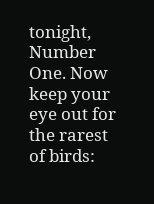tonight, Number One. Now keep your eye out for the rarest of birds: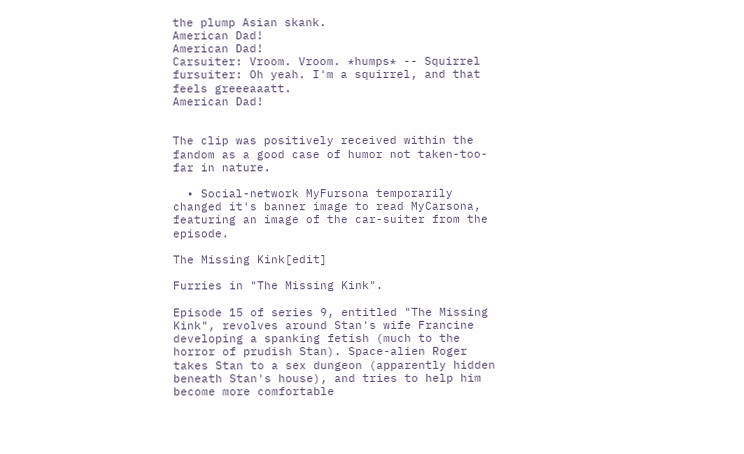the plump Asian skank.
American Dad!
American Dad!
Carsuiter: Vroom. Vroom. *humps* -- Squirrel fursuiter: Oh yeah. I'm a squirrel, and that feels greeeaaatt.
American Dad!


The clip was positively received within the fandom as a good case of humor not taken-too-far in nature.

  • Social-network MyFursona temporarily changed it's banner image to read MyCarsona, featuring an image of the car-suiter from the episode.

The Missing Kink[edit]

Furries in "The Missing Kink".

Episode 15 of series 9, entitled "The Missing Kink", revolves around Stan's wife Francine developing a spanking fetish (much to the horror of prudish Stan). Space-alien Roger takes Stan to a sex dungeon (apparently hidden beneath Stan's house), and tries to help him become more comfortable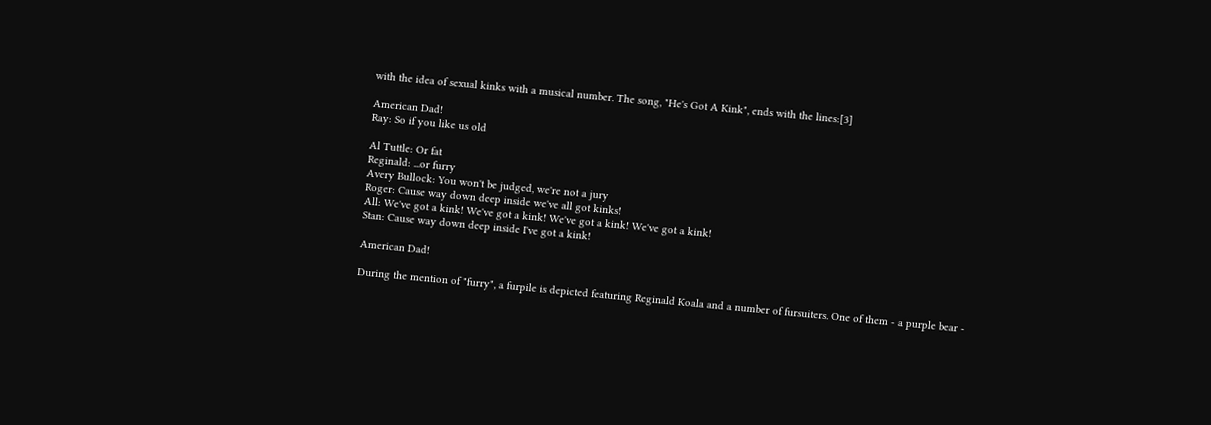with the idea of sexual kinks with a musical number. The song, "He's Got A Kink", ends with the lines:[3]

American Dad!
Ray: So if you like us old

Al Tuttle: Or fat
Reginald: ...or furry
Avery Bullock: You won't be judged, we're not a jury
Roger: Cause way down deep inside we've all got kinks!
All: We've got a kink! We've got a kink! We've got a kink! We've got a kink!
Stan: Cause way down deep inside I've got a kink!

American Dad!

During the mention of "furry", a furpile is depicted featuring Reginald Koala and a number of fursuiters. One of them - a purple bear -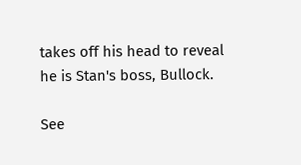takes off his head to reveal he is Stan's boss, Bullock.

See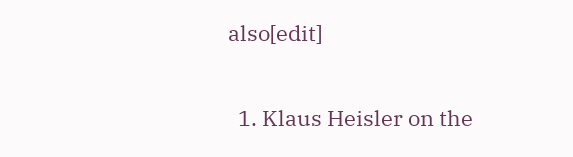also[edit]


  1. Klaus Heisler on the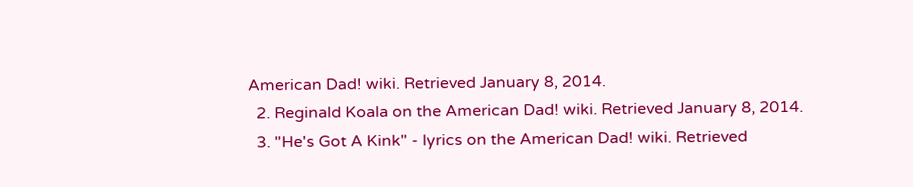American Dad! wiki. Retrieved January 8, 2014.
  2. Reginald Koala on the American Dad! wiki. Retrieved January 8, 2014.
  3. "He's Got A Kink" - lyrics on the American Dad! wiki. Retrieved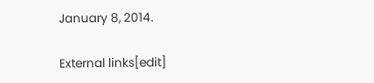January 8, 2014.

External links[edit]